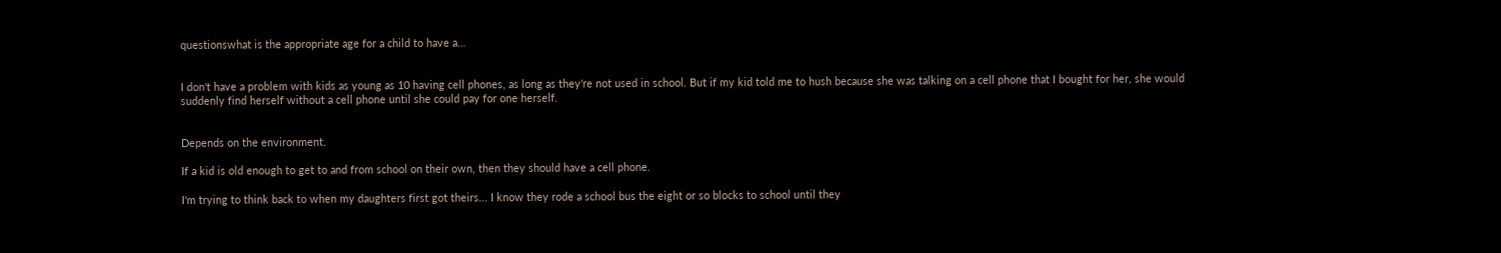questionswhat is the appropriate age for a child to have a…


I don't have a problem with kids as young as 10 having cell phones, as long as they're not used in school. But if my kid told me to hush because she was talking on a cell phone that I bought for her, she would suddenly find herself without a cell phone until she could pay for one herself.


Depends on the environment.

If a kid is old enough to get to and from school on their own, then they should have a cell phone.

I'm trying to think back to when my daughters first got theirs... I know they rode a school bus the eight or so blocks to school until they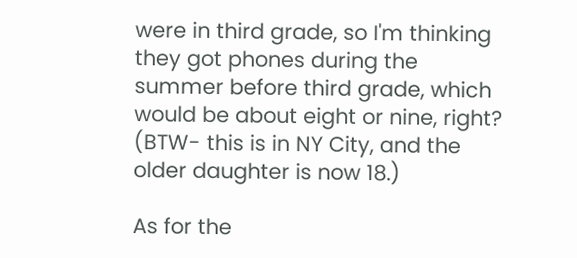were in third grade, so I'm thinking they got phones during the summer before third grade, which would be about eight or nine, right? (BTW- this is in NY City, and the older daughter is now 18.)

As for the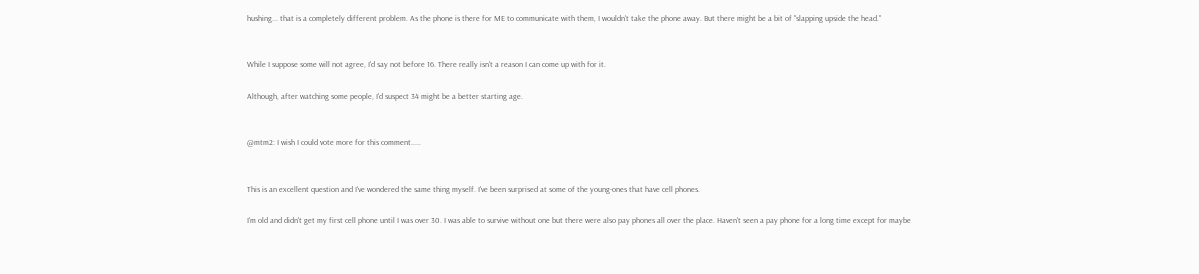hushing... that is a completely different problem. As the phone is there for ME to communicate with them, I wouldn't take the phone away. But there might be a bit of "slapping upside the head."


While I suppose some will not agree, I'd say not before 16. There really isn't a reason I can come up with for it.

Although, after watching some people, I'd suspect 34 might be a better starting age.


@mtm2: I wish I could vote more for this comment.....


This is an excellent question and I've wondered the same thing myself. I've been surprised at some of the young-ones that have cell phones.

I'm old and didn't get my first cell phone until I was over 30. I was able to survive without one but there were also pay phones all over the place. Haven't seen a pay phone for a long time except for maybe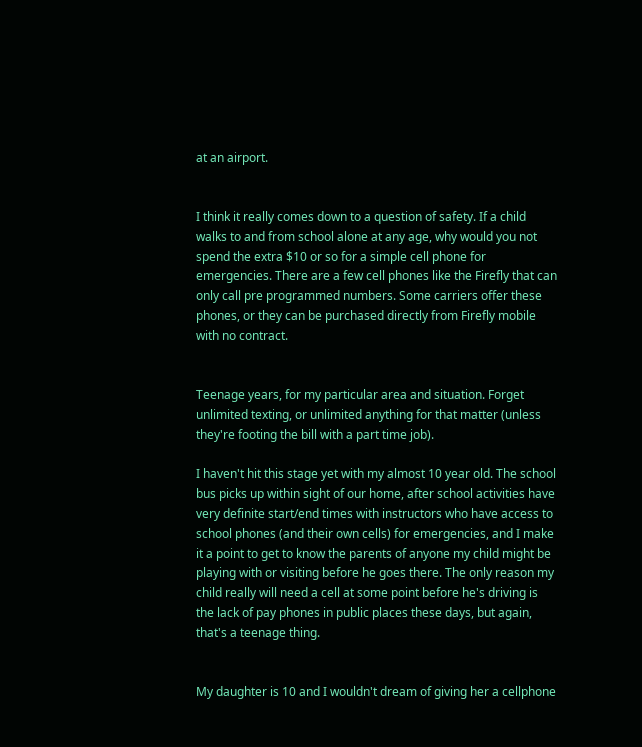at an airport.


I think it really comes down to a question of safety. If a child walks to and from school alone at any age, why would you not spend the extra $10 or so for a simple cell phone for emergencies. There are a few cell phones like the Firefly that can only call pre programmed numbers. Some carriers offer these phones, or they can be purchased directly from Firefly mobile with no contract.


Teenage years, for my particular area and situation. Forget unlimited texting, or unlimited anything for that matter (unless they're footing the bill with a part time job).

I haven't hit this stage yet with my almost 10 year old. The school bus picks up within sight of our home, after school activities have very definite start/end times with instructors who have access to school phones (and their own cells) for emergencies, and I make it a point to get to know the parents of anyone my child might be playing with or visiting before he goes there. The only reason my child really will need a cell at some point before he's driving is the lack of pay phones in public places these days, but again, that's a teenage thing.


My daughter is 10 and I wouldn't dream of giving her a cellphone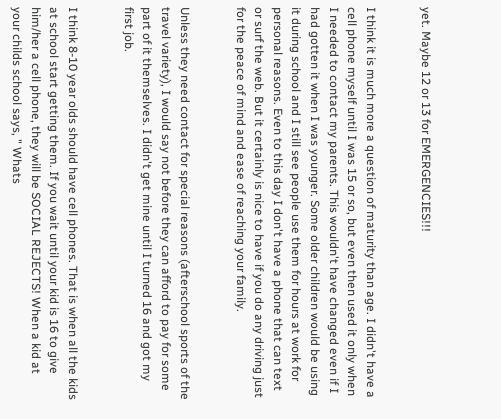yet. Maybe 12 or 13 for EMERGENCIES!!!


I think it is much more a question of maturity than age. I didn't have a cell phone myself until I was 15 or so, but even then used it only when I needed to contact my parents. This wouldn't have changed even if I had gotten it when I was younger. Some older children would be using it during school and I still see people use them for hours at work for personal reasons. Even to this day I don't have a phone that can text or surf the web. But it certainly is nice to have if you do any driving just for the peace of mind and ease of reaching your family.


Unless they need contact for special reasons (afterschool sports of the travel variety), I would say not before they can afford to pay for some part of it themselves. I didn't get mine until I turned 16 and got my first job.


I think 8-10 year olds should have cell phones. That is when all the kids at school start getting them. If you wait until your kid is 16 to give him/her a cell phone, they will be SOCIAL REJECTS! When a kid at your childs school says, " Whats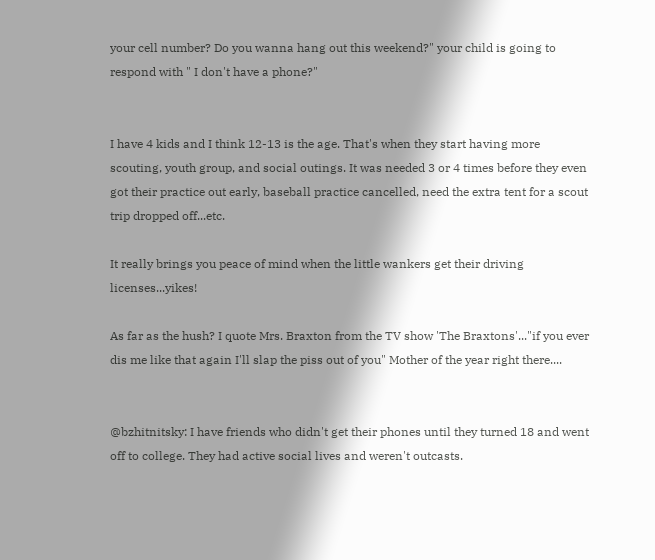your cell number? Do you wanna hang out this weekend?" your child is going to respond with " I don't have a phone?"


I have 4 kids and I think 12-13 is the age. That's when they start having more scouting, youth group, and social outings. It was needed 3 or 4 times before they even got their practice out early, baseball practice cancelled, need the extra tent for a scout trip dropped off...etc.

It really brings you peace of mind when the little wankers get their driving licenses...yikes!

As far as the hush? I quote Mrs. Braxton from the TV show 'The Braxtons'..."if you ever dis me like that again I'll slap the piss out of you" Mother of the year right there....


@bzhitnitsky: I have friends who didn't get their phones until they turned 18 and went off to college. They had active social lives and weren't outcasts.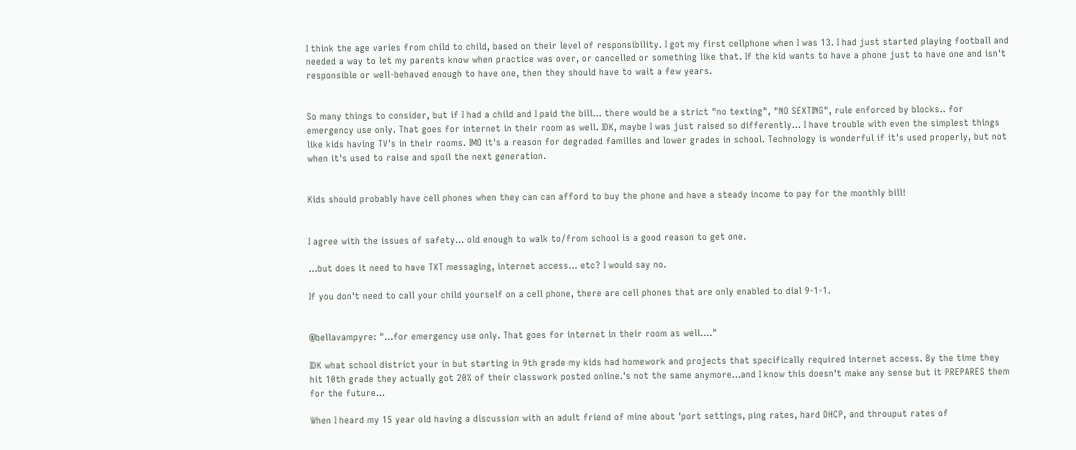I think the age varies from child to child, based on their level of responsibility. I got my first cellphone when I was 13. I had just started playing football and needed a way to let my parents know when practice was over, or cancelled or something like that. If the kid wants to have a phone just to have one and isn't responsible or well-behaved enough to have one, then they should have to wait a few years.


So many things to consider, but if I had a child and I paid the bill... there would be a strict "no texting", "NO SEXTING", rule enforced by blocks.. for emergency use only. That goes for internet in their room as well. IDK, maybe I was just raised so differently... I have trouble with even the simplest things like kids having TV's in their rooms. IMO it's a reason for degraded families and lower grades in school. Technology is wonderful if it's used properly, but not when it's used to raise and spoil the next generation.


Kids should probably have cell phones when they can can afford to buy the phone and have a steady income to pay for the monthly bill!


I agree with the issues of safety... old enough to walk to/from school is a good reason to get one.

...but does it need to have TXT messaging, internet access... etc? I would say no.

If you don't need to call your child yourself on a cell phone, there are cell phones that are only enabled to dial 9-1-1.


@bellavampyre: "...for emergency use only. That goes for internet in their room as well...."

IDK what school district your in but starting in 9th grade my kids had homework and projects that specifically required internet access. By the time they hit 10th grade they actually got 20% of their classwork posted online.'s not the same anymore...and I know this doesn't make any sense but it PREPARES them for the future...

When I heard my 15 year old having a discussion with an adult friend of mine about 'port settings, ping rates, hard DHCP, and throuput rates of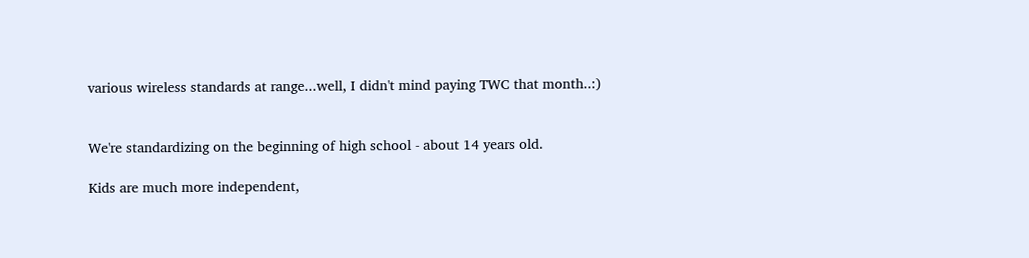various wireless standards at range...well, I didn't mind paying TWC that month..:)


We're standardizing on the beginning of high school - about 14 years old.

Kids are much more independent,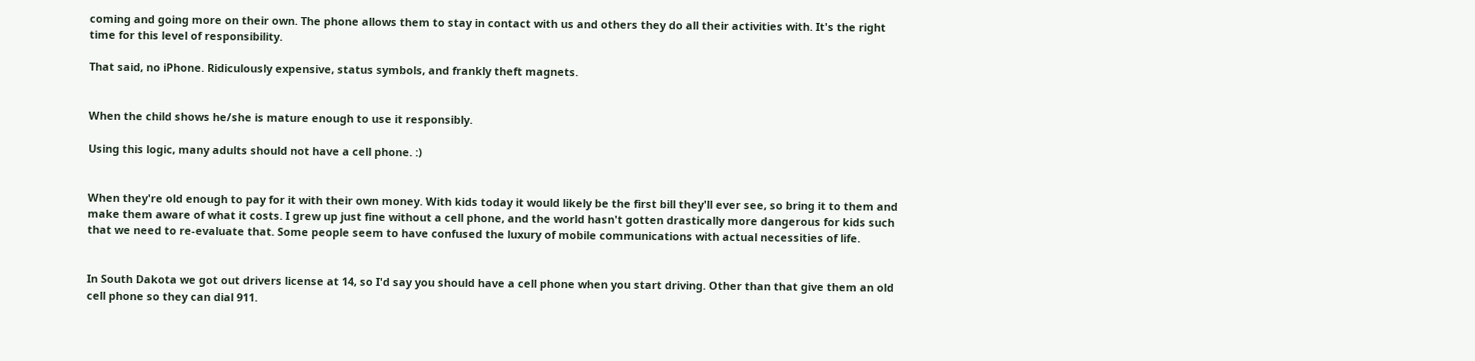coming and going more on their own. The phone allows them to stay in contact with us and others they do all their activities with. It's the right time for this level of responsibility.

That said, no iPhone. Ridiculously expensive, status symbols, and frankly theft magnets.


When the child shows he/she is mature enough to use it responsibly.

Using this logic, many adults should not have a cell phone. :)


When they're old enough to pay for it with their own money. With kids today it would likely be the first bill they'll ever see, so bring it to them and make them aware of what it costs. I grew up just fine without a cell phone, and the world hasn't gotten drastically more dangerous for kids such that we need to re-evaluate that. Some people seem to have confused the luxury of mobile communications with actual necessities of life.


In South Dakota we got out drivers license at 14, so I'd say you should have a cell phone when you start driving. Other than that give them an old cell phone so they can dial 911.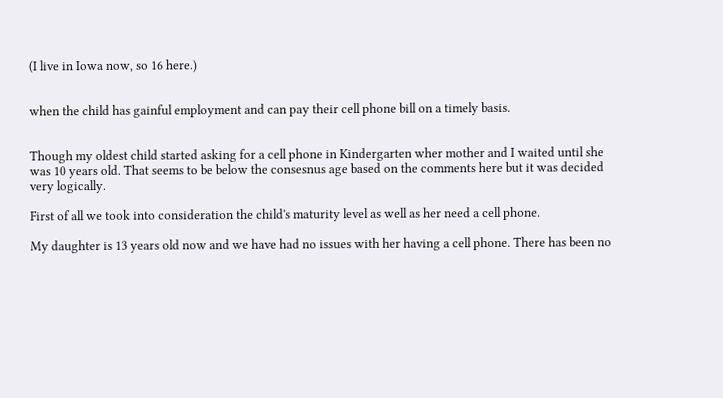(I live in Iowa now, so 16 here.)


when the child has gainful employment and can pay their cell phone bill on a timely basis.


Though my oldest child started asking for a cell phone in Kindergarten wher mother and I waited until she was 10 years old. That seems to be below the consesnus age based on the comments here but it was decided very logically.

First of all we took into consideration the child's maturity level as well as her need a cell phone.

My daughter is 13 years old now and we have had no issues with her having a cell phone. There has been no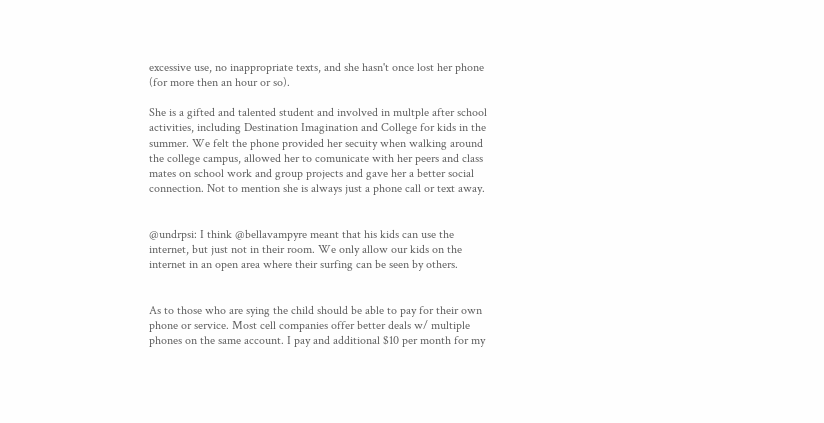excessive use, no inappropriate texts, and she hasn't once lost her phone (for more then an hour or so).

She is a gifted and talented student and involved in multple after school activities, including Destination Imagination and College for kids in the summer. We felt the phone provided her secuity when walking around the college campus, allowed her to comunicate with her peers and class mates on school work and group projects and gave her a better social connection. Not to mention she is always just a phone call or text away.


@undrpsi: I think @bellavampyre meant that his kids can use the internet, but just not in their room. We only allow our kids on the internet in an open area where their surfing can be seen by others.


As to those who are sying the child should be able to pay for their own phone or service. Most cell companies offer better deals w/ multiple phones on the same account. I pay and additional $10 per month for my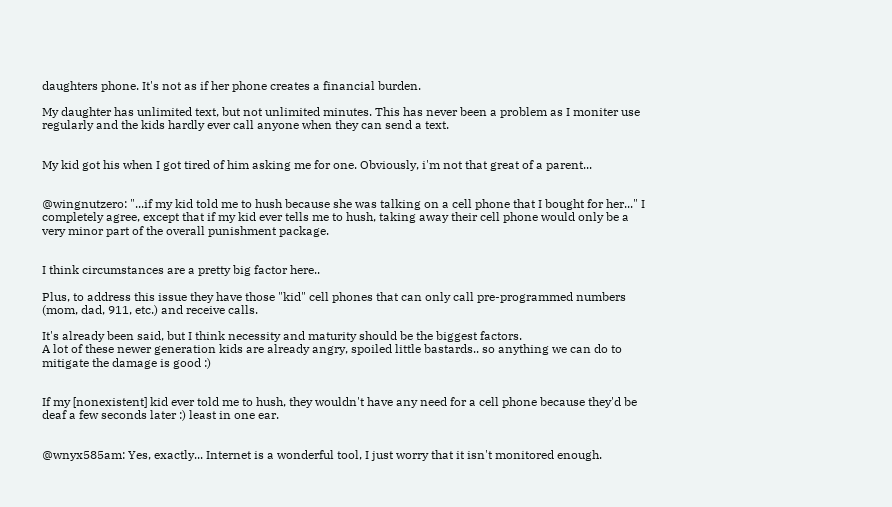daughters phone. It's not as if her phone creates a financial burden.

My daughter has unlimited text, but not unlimited minutes. This has never been a problem as I moniter use regularly and the kids hardly ever call anyone when they can send a text.


My kid got his when I got tired of him asking me for one. Obviously, i'm not that great of a parent...


@wingnutzero: "...if my kid told me to hush because she was talking on a cell phone that I bought for her..." I completely agree, except that if my kid ever tells me to hush, taking away their cell phone would only be a very minor part of the overall punishment package.


I think circumstances are a pretty big factor here..

Plus, to address this issue they have those "kid" cell phones that can only call pre-programmed numbers (mom, dad, 911, etc.) and receive calls.

It's already been said, but I think necessity and maturity should be the biggest factors.
A lot of these newer generation kids are already angry, spoiled little bastards.. so anything we can do to mitigate the damage is good :)


If my [nonexistent] kid ever told me to hush, they wouldn't have any need for a cell phone because they'd be deaf a few seconds later :) least in one ear.


@wnyx585am: Yes, exactly... Internet is a wonderful tool, I just worry that it isn't monitored enough.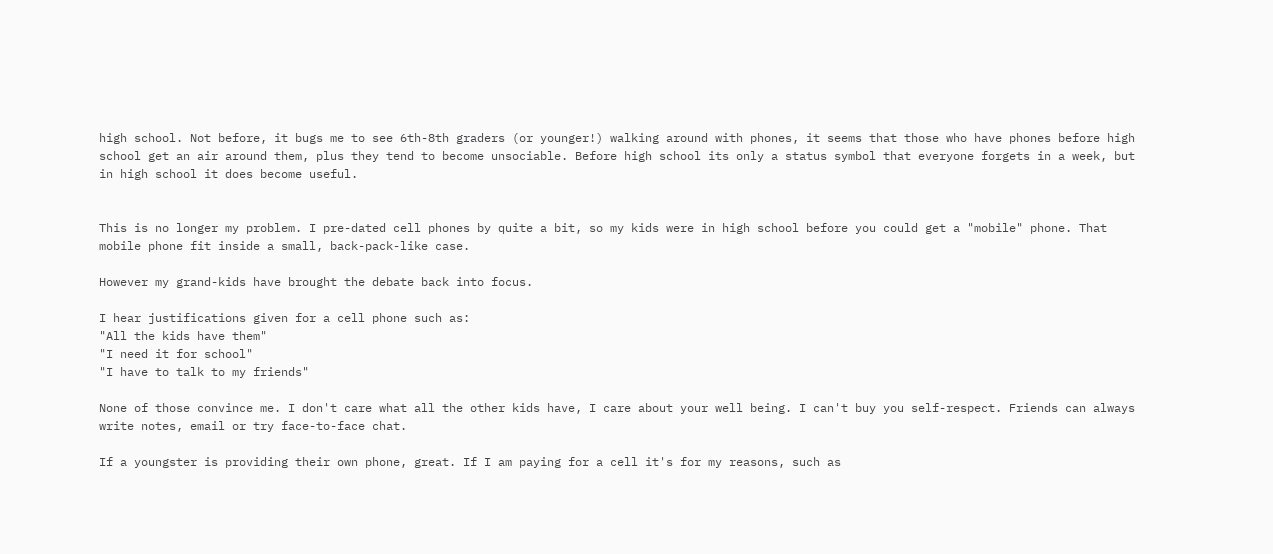high school. Not before, it bugs me to see 6th-8th graders (or younger!) walking around with phones, it seems that those who have phones before high school get an air around them, plus they tend to become unsociable. Before high school its only a status symbol that everyone forgets in a week, but in high school it does become useful.


This is no longer my problem. I pre-dated cell phones by quite a bit, so my kids were in high school before you could get a "mobile" phone. That mobile phone fit inside a small, back-pack-like case.

However my grand-kids have brought the debate back into focus.

I hear justifications given for a cell phone such as:
"All the kids have them"
"I need it for school"
"I have to talk to my friends"

None of those convince me. I don't care what all the other kids have, I care about your well being. I can't buy you self-respect. Friends can always write notes, email or try face-to-face chat.

If a youngster is providing their own phone, great. If I am paying for a cell it's for my reasons, such as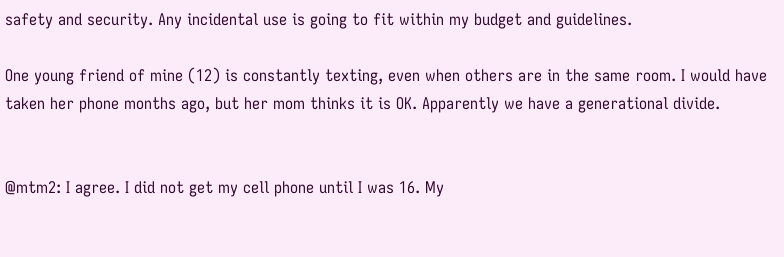safety and security. Any incidental use is going to fit within my budget and guidelines.

One young friend of mine (12) is constantly texting, even when others are in the same room. I would have taken her phone months ago, but her mom thinks it is OK. Apparently we have a generational divide.


@mtm2: I agree. I did not get my cell phone until I was 16. My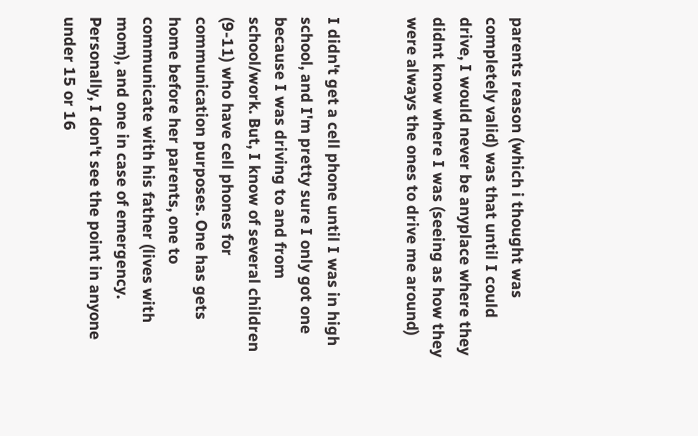parents reason (which i thought was completely valid) was that until I could drive, I would never be anyplace where they didnt know where I was (seeing as how they were always the ones to drive me around)


I didn't get a cell phone until I was in high school, and I'm pretty sure I only got one because I was driving to and from school/work. But, I know of several children (9-11) who have cell phones for communication purposes. One has gets home before her parents, one to communicate with his father (lives with mom), and one in case of emergency. Personally, I don't see the point in anyone under 15 or 16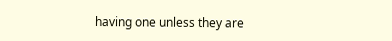having one unless they are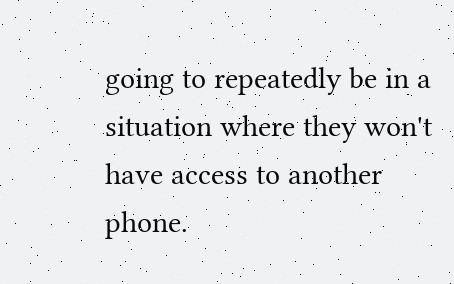going to repeatedly be in a situation where they won't have access to another phone.